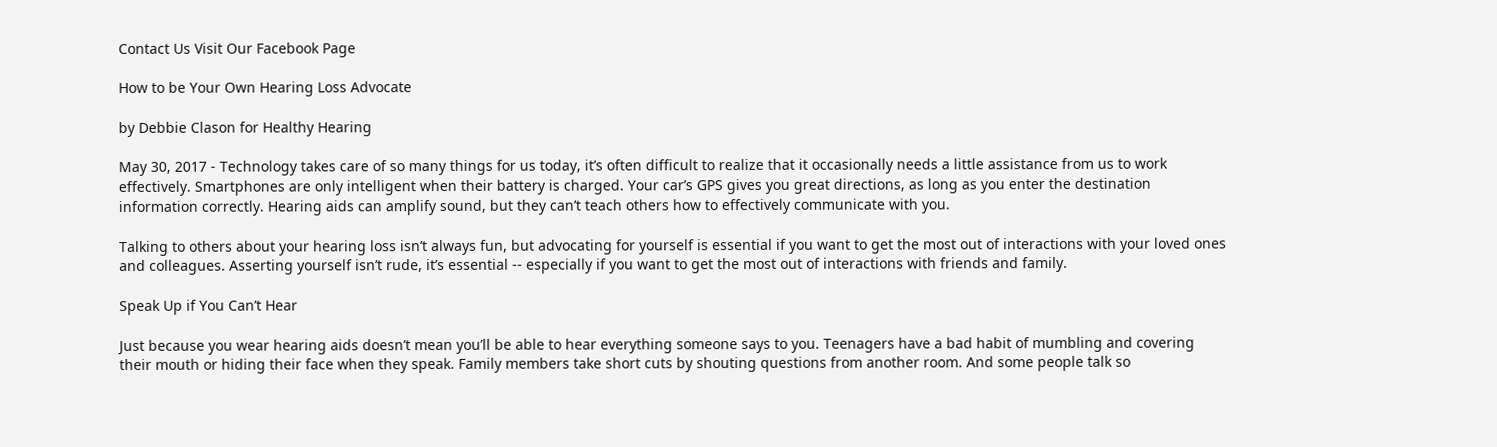Contact Us Visit Our Facebook Page

How to be Your Own Hearing Loss Advocate

by Debbie Clason for Healthy Hearing

May 30, 2017 - Technology takes care of so many things for us today, it’s often difficult to realize that it occasionally needs a little assistance from us to work effectively. Smartphones are only intelligent when their battery is charged. Your car’s GPS gives you great directions, as long as you enter the destination information correctly. Hearing aids can amplify sound, but they can’t teach others how to effectively communicate with you.

Talking to others about your hearing loss isn’t always fun, but advocating for yourself is essential if you want to get the most out of interactions with your loved ones and colleagues. Asserting yourself isn’t rude, it’s essential -- especially if you want to get the most out of interactions with friends and family.

Speak Up if You Can’t Hear

Just because you wear hearing aids doesn’t mean you’ll be able to hear everything someone says to you. Teenagers have a bad habit of mumbling and covering their mouth or hiding their face when they speak. Family members take short cuts by shouting questions from another room. And some people talk so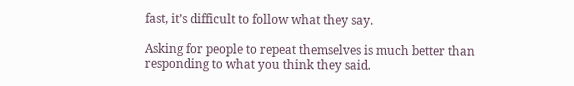fast, it’s difficult to follow what they say.

Asking for people to repeat themselves is much better than responding to what you think they said.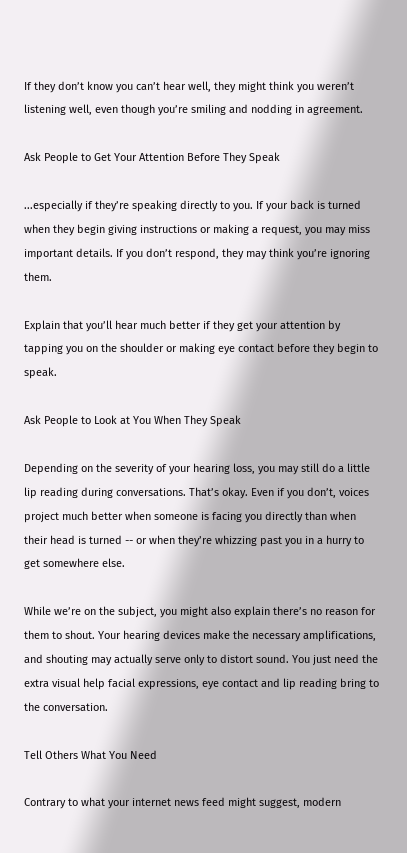If they don’t know you can’t hear well, they might think you weren’t listening well, even though you’re smiling and nodding in agreement.

Ask People to Get Your Attention Before They Speak

...especially if they’re speaking directly to you. If your back is turned when they begin giving instructions or making a request, you may miss important details. If you don’t respond, they may think you’re ignoring them.

Explain that you’ll hear much better if they get your attention by tapping you on the shoulder or making eye contact before they begin to speak.

Ask People to Look at You When They Speak

Depending on the severity of your hearing loss, you may still do a little lip reading during conversations. That’s okay. Even if you don’t, voices project much better when someone is facing you directly than when their head is turned -- or when they’re whizzing past you in a hurry to get somewhere else.

While we’re on the subject, you might also explain there’s no reason for them to shout. Your hearing devices make the necessary amplifications, and shouting may actually serve only to distort sound. You just need the extra visual help facial expressions, eye contact and lip reading bring to the conversation.

Tell Others What You Need

Contrary to what your internet news feed might suggest, modern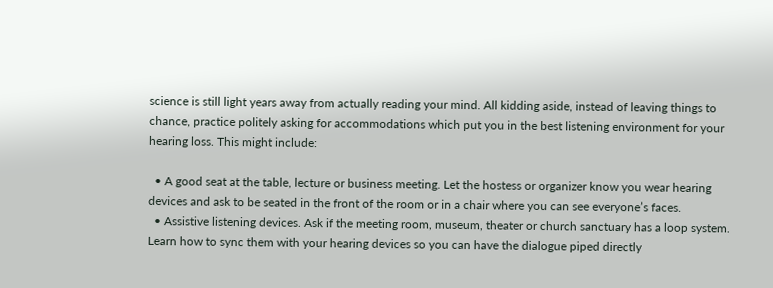science is still light years away from actually reading your mind. All kidding aside, instead of leaving things to chance, practice politely asking for accommodations which put you in the best listening environment for your hearing loss. This might include:

  • A good seat at the table, lecture or business meeting. Let the hostess or organizer know you wear hearing devices and ask to be seated in the front of the room or in a chair where you can see everyone’s faces.
  • Assistive listening devices. Ask if the meeting room, museum, theater or church sanctuary has a loop system. Learn how to sync them with your hearing devices so you can have the dialogue piped directly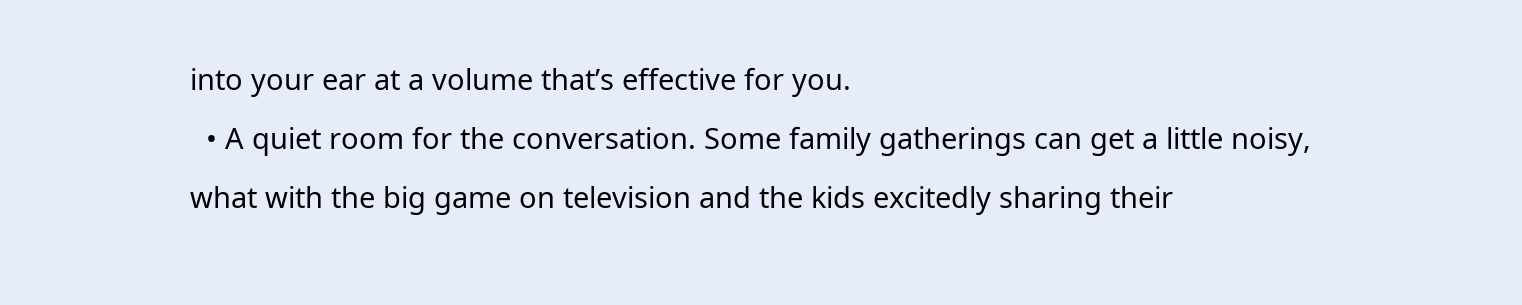into your ear at a volume that’s effective for you.
  • A quiet room for the conversation. Some family gatherings can get a little noisy, what with the big game on television and the kids excitedly sharing their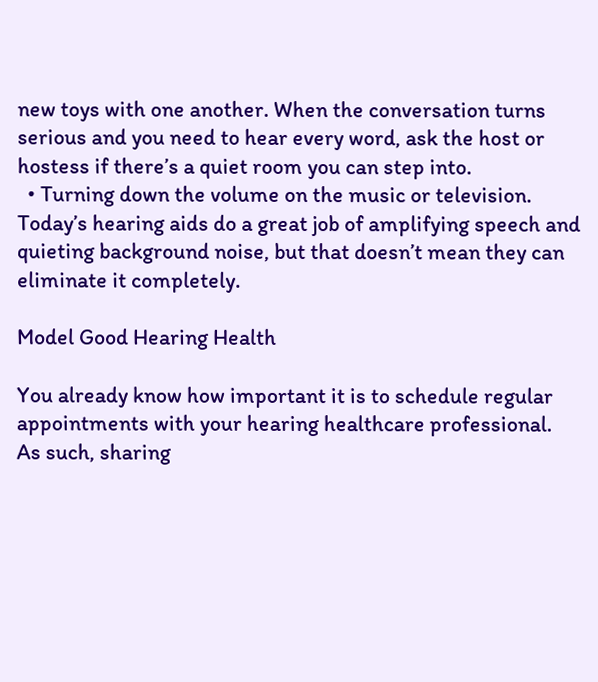new toys with one another. When the conversation turns serious and you need to hear every word, ask the host or hostess if there’s a quiet room you can step into.
  • Turning down the volume on the music or television. Today’s hearing aids do a great job of amplifying speech and quieting background noise, but that doesn’t mean they can eliminate it completely.

Model Good Hearing Health

You already know how important it is to schedule regular appointments with your hearing healthcare professional. As such, sharing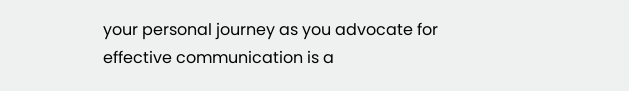your personal journey as you advocate for effective communication is a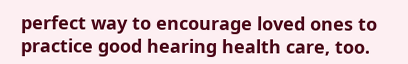perfect way to encourage loved ones to practice good hearing health care, too.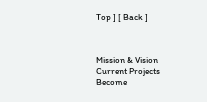Top ] [ Back ]



Mission & Vision Current Projects Become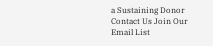a Sustaining Donor Contact Us Join Our Email List